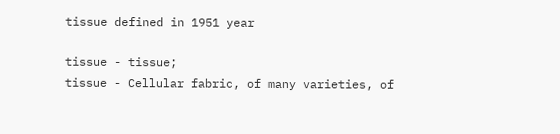tissue defined in 1951 year

tissue - tissue;
tissue - Cellular fabric, of many varieties, of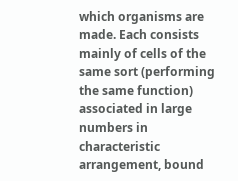which organisms are made. Each consists mainly of cells of the same sort (performing the same function) associated in large numbers in characteristic arrangement, bound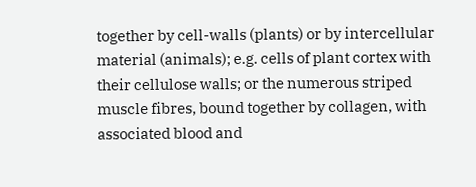together by cell-walls (plants) or by intercellular material (animals); e.g. cells of plant cortex with their cellulose walls; or the numerous striped muscle fibres, bound together by collagen, with associated blood and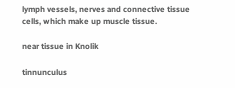lymph vessels, nerves and connective tissue cells, which make up muscle tissue.

near tissue in Knolik

tinnunculus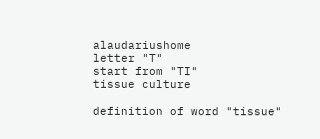alaudariushome
letter "T"
start from "TI"
tissue culture

definition of word "tissue"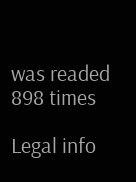was readed 898 times

Legal info